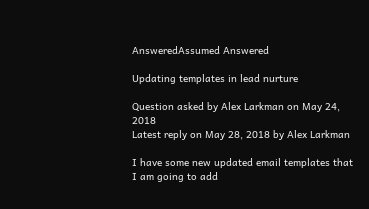AnsweredAssumed Answered

Updating templates in lead nurture

Question asked by Alex Larkman on May 24, 2018
Latest reply on May 28, 2018 by Alex Larkman

I have some new updated email templates that I am going to add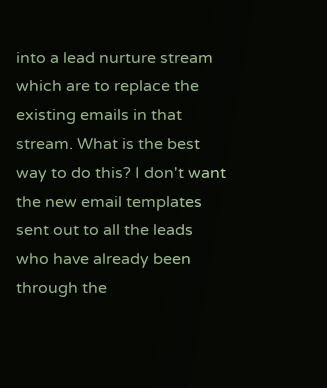into a lead nurture stream which are to replace the existing emails in that stream. What is the best way to do this? I don't want the new email templates sent out to all the leads who have already been through the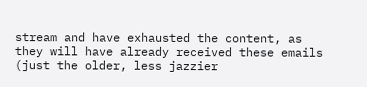stream and have exhausted the content, as they will have already received these emails (just the older, less jazzier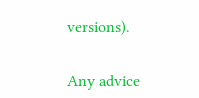versions).


Any advice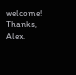welcome! Thanks, Alex.